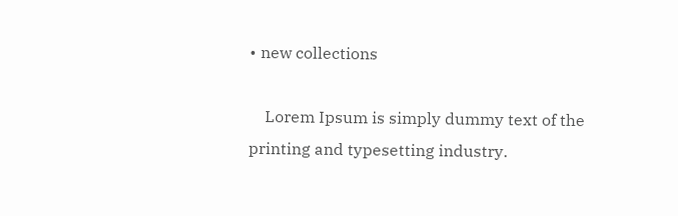• new collections

    Lorem Ipsum is simply dummy text of the printing and typesetting industry.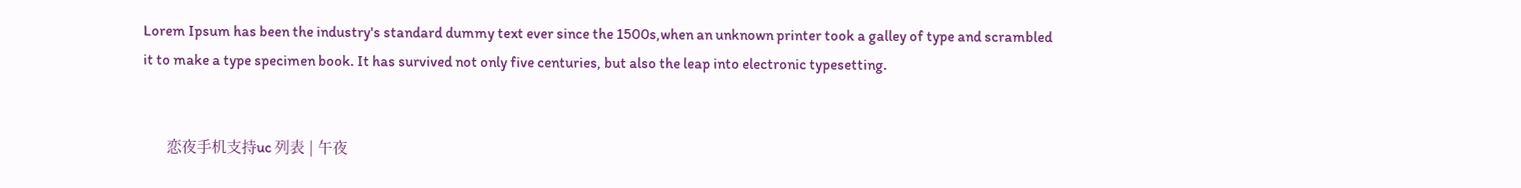Lorem Ipsum has been the industry's standard dummy text ever since the 1500s,when an unknown printer took a galley of type and scrambled it to make a type specimen book. It has survived not only five centuries, but also the leap into electronic typesetting.


      恋夜手机支持uc 列表 | 午夜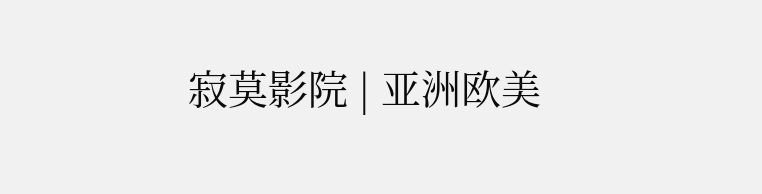寂莫影院 | 亚洲欧美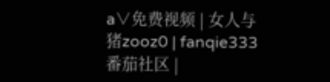a∨免费视频 | 女人与猪zooz0 | fanqie333 番茄社区 |